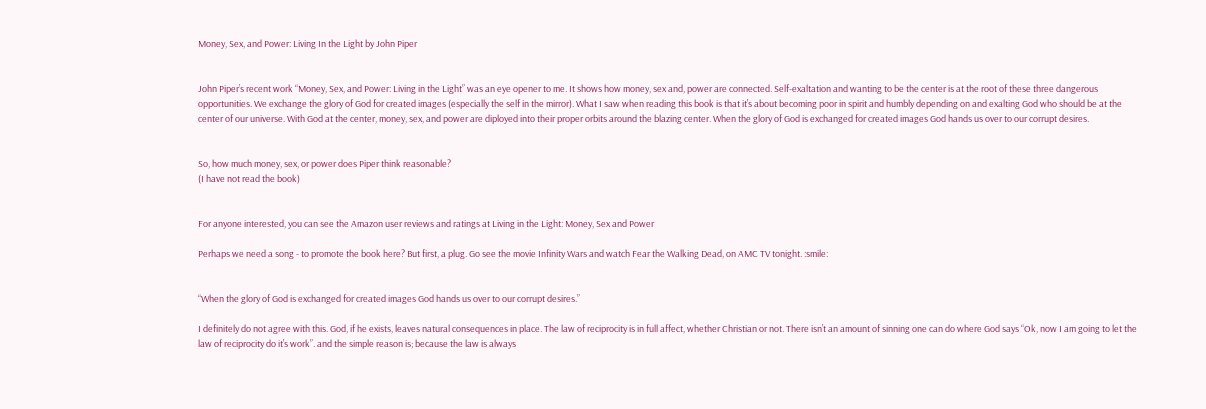Money, Sex, and Power: Living In the Light by John Piper


John Piper’s recent work “Money, Sex, and Power: Living in the Light” was an eye opener to me. It shows how money, sex and, power are connected. Self-exaltation and wanting to be the center is at the root of these three dangerous opportunities. We exchange the glory of God for created images (especially the self in the mirror). What I saw when reading this book is that it’s about becoming poor in spirit and humbly depending on and exalting God who should be at the center of our universe. With God at the center, money, sex, and power are diployed into their proper orbits around the blazing center. When the glory of God is exchanged for created images God hands us over to our corrupt desires.


So, how much money, sex, or power does Piper think reasonable?
(I have not read the book)


For anyone interested, you can see the Amazon user reviews and ratings at Living in the Light: Money, Sex and Power

Perhaps we need a song - to promote the book here? But first, a plug. Go see the movie Infinity Wars and watch Fear the Walking Dead, on AMC TV tonight. :smile:


“When the glory of God is exchanged for created images God hands us over to our corrupt desires.”

I definitely do not agree with this. God, if he exists, leaves natural consequences in place. The law of reciprocity is in full affect, whether Christian or not. There isn’t an amount of sinning one can do where God says “Ok, now I am going to let the law of reciprocity do it’s work”. and the simple reason is; because the law is always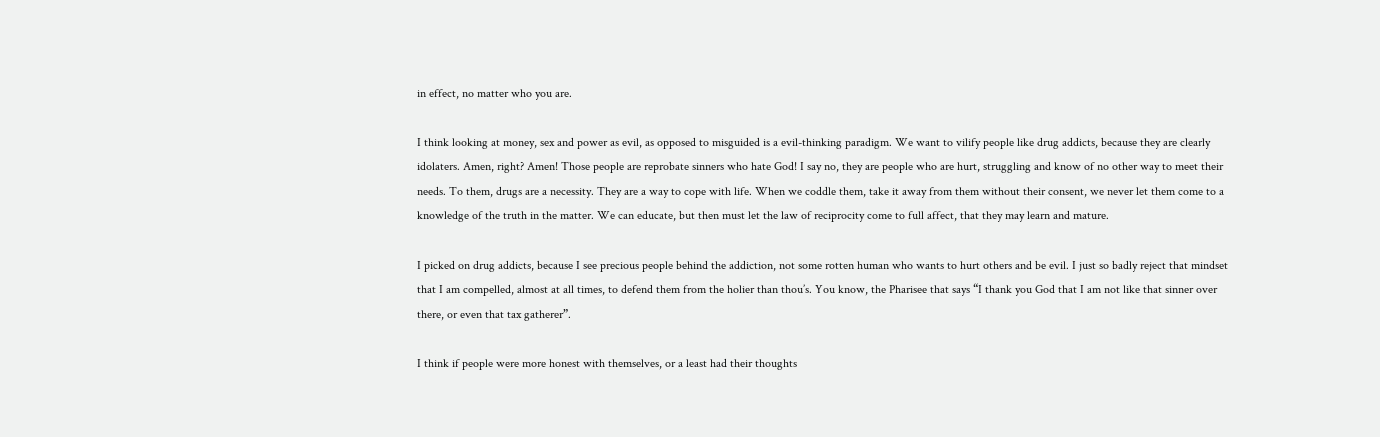in effect, no matter who you are.

I think looking at money, sex and power as evil, as opposed to misguided is a evil-thinking paradigm. We want to vilify people like drug addicts, because they are clearly idolaters. Amen, right? Amen! Those people are reprobate sinners who hate God! I say no, they are people who are hurt, struggling and know of no other way to meet their needs. To them, drugs are a necessity. They are a way to cope with life. When we coddle them, take it away from them without their consent, we never let them come to a knowledge of the truth in the matter. We can educate, but then must let the law of reciprocity come to full affect, that they may learn and mature.

I picked on drug addicts, because I see precious people behind the addiction, not some rotten human who wants to hurt others and be evil. I just so badly reject that mindset that I am compelled, almost at all times, to defend them from the holier than thou’s. You know, the Pharisee that says “I thank you God that I am not like that sinner over there, or even that tax gatherer”.

I think if people were more honest with themselves, or a least had their thoughts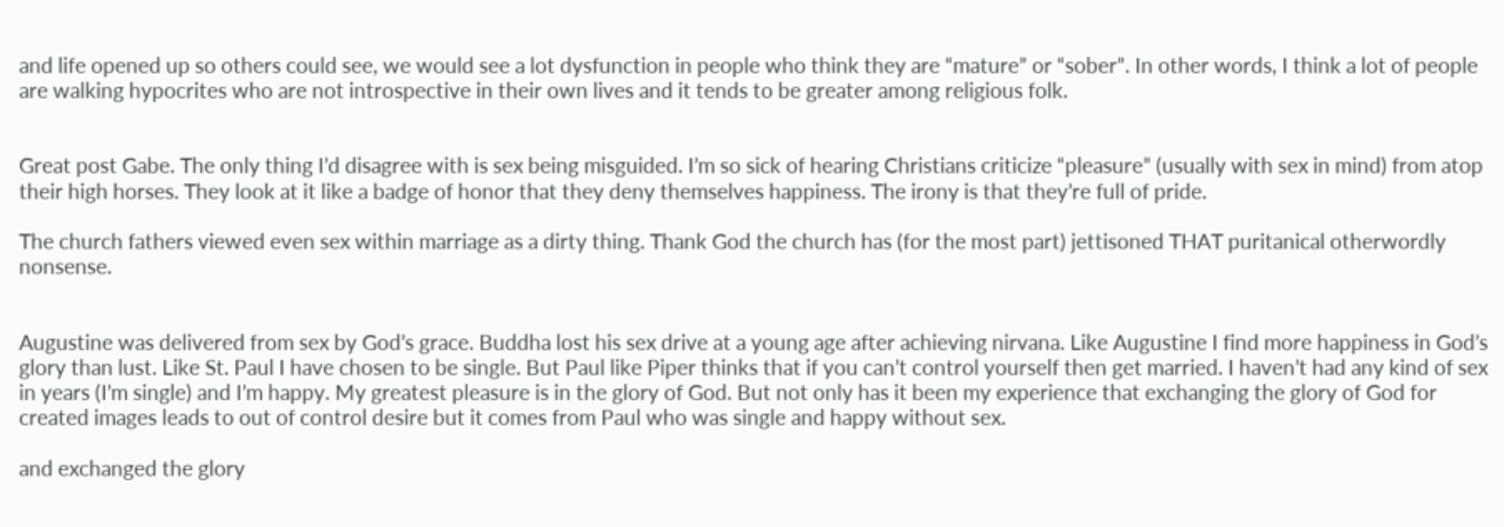and life opened up so others could see, we would see a lot dysfunction in people who think they are “mature” or “sober”. In other words, I think a lot of people are walking hypocrites who are not introspective in their own lives and it tends to be greater among religious folk.


Great post Gabe. The only thing I’d disagree with is sex being misguided. I’m so sick of hearing Christians criticize “pleasure” (usually with sex in mind) from atop their high horses. They look at it like a badge of honor that they deny themselves happiness. The irony is that they’re full of pride.

The church fathers viewed even sex within marriage as a dirty thing. Thank God the church has (for the most part) jettisoned THAT puritanical otherwordly nonsense.


Augustine was delivered from sex by God’s grace. Buddha lost his sex drive at a young age after achieving nirvana. Like Augustine I find more happiness in God’s glory than lust. Like St. Paul I have chosen to be single. But Paul like Piper thinks that if you can’t control yourself then get married. I haven’t had any kind of sex in years (I’m single) and I’m happy. My greatest pleasure is in the glory of God. But not only has it been my experience that exchanging the glory of God for created images leads to out of control desire but it comes from Paul who was single and happy without sex.

and exchanged the glory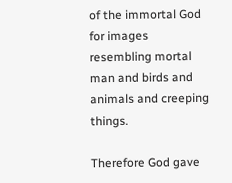of the immortal God for images resembling mortal man and birds and animals and creeping things.

Therefore God gave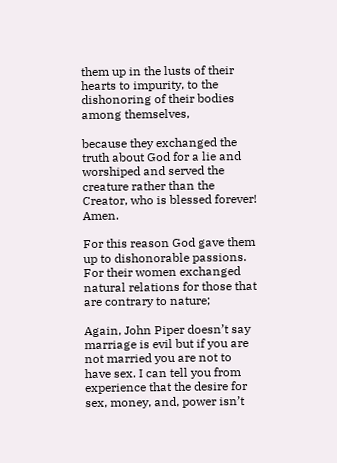them up in the lusts of their hearts to impurity, to the dishonoring of their bodies among themselves,

because they exchanged the truth about God for a lie and worshiped and served the creature rather than the Creator, who is blessed forever! Amen.

For this reason God gave them up to dishonorable passions. For their women exchanged natural relations for those that are contrary to nature;

Again, John Piper doesn’t say marriage is evil but if you are not married you are not to have sex. I can tell you from experience that the desire for sex, money, and, power isn’t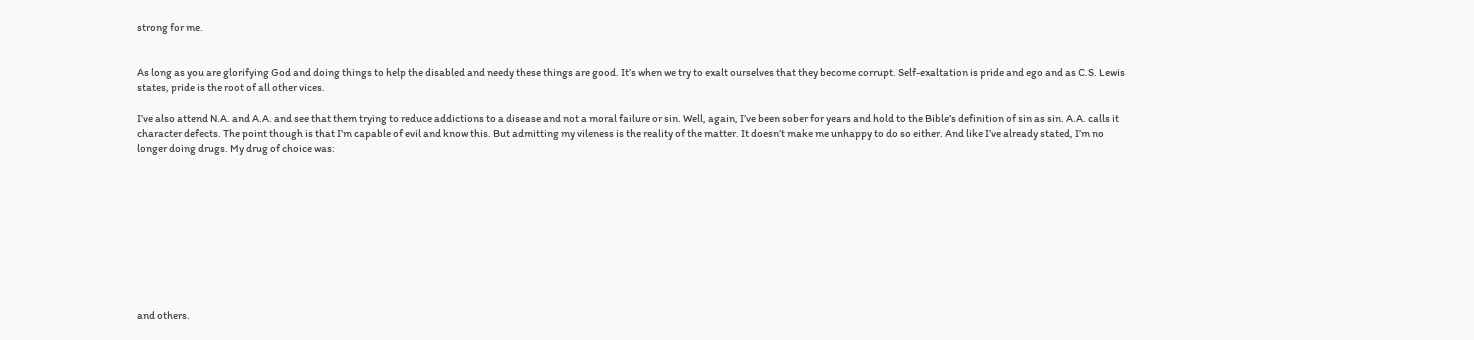strong for me.


As long as you are glorifying God and doing things to help the disabled and needy these things are good. It’s when we try to exalt ourselves that they become corrupt. Self-exaltation is pride and ego and as C.S. Lewis states, pride is the root of all other vices.

I’ve also attend N.A. and A.A. and see that them trying to reduce addictions to a disease and not a moral failure or sin. Well, again, I’ve been sober for years and hold to the Bible’s definition of sin as sin. A.A. calls it character defects. The point though is that I’m capable of evil and know this. But admitting my vileness is the reality of the matter. It doesn’t make me unhappy to do so either. And like I’ve already stated, I’m no longer doing drugs. My drug of choice was:










and others.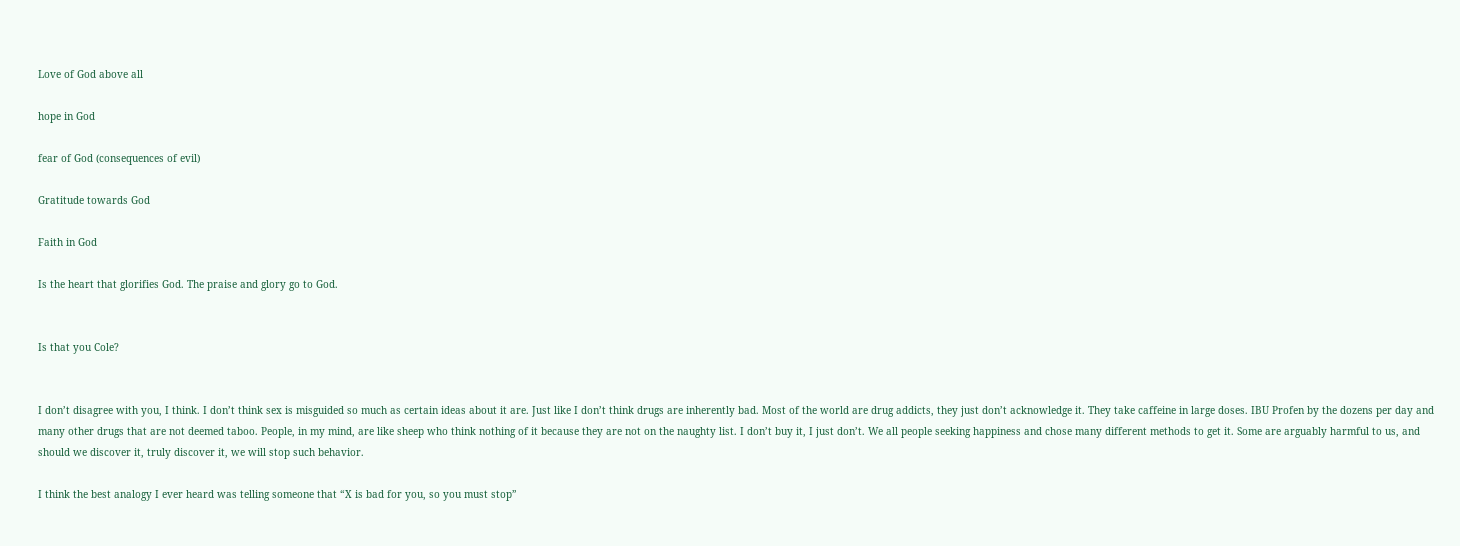Love of God above all

hope in God

fear of God (consequences of evil)

Gratitude towards God

Faith in God

Is the heart that glorifies God. The praise and glory go to God.


Is that you Cole?


I don’t disagree with you, I think. I don’t think sex is misguided so much as certain ideas about it are. Just like I don’t think drugs are inherently bad. Most of the world are drug addicts, they just don’t acknowledge it. They take caffeine in large doses. IBU Profen by the dozens per day and many other drugs that are not deemed taboo. People, in my mind, are like sheep who think nothing of it because they are not on the naughty list. I don’t buy it, I just don’t. We all people seeking happiness and chose many different methods to get it. Some are arguably harmful to us, and should we discover it, truly discover it, we will stop such behavior.

I think the best analogy I ever heard was telling someone that “X is bad for you, so you must stop”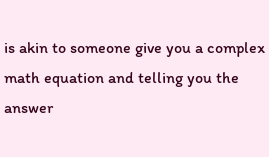is akin to someone give you a complex math equation and telling you the answer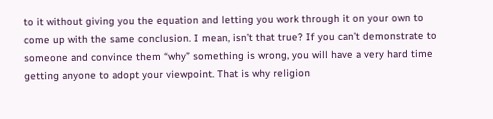to it without giving you the equation and letting you work through it on your own to come up with the same conclusion. I mean, isn’t that true? If you can’t demonstrate to someone and convince them “why” something is wrong, you will have a very hard time getting anyone to adopt your viewpoint. That is why religion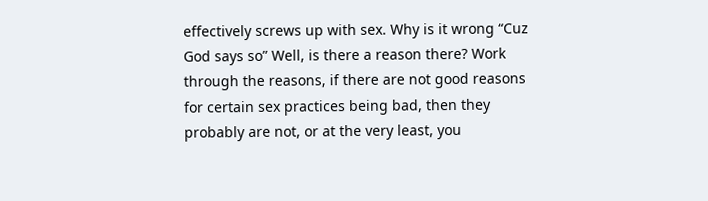effectively screws up with sex. Why is it wrong “Cuz God says so” Well, is there a reason there? Work through the reasons, if there are not good reasons for certain sex practices being bad, then they probably are not, or at the very least, you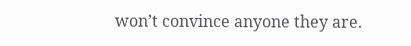won’t convince anyone they are.